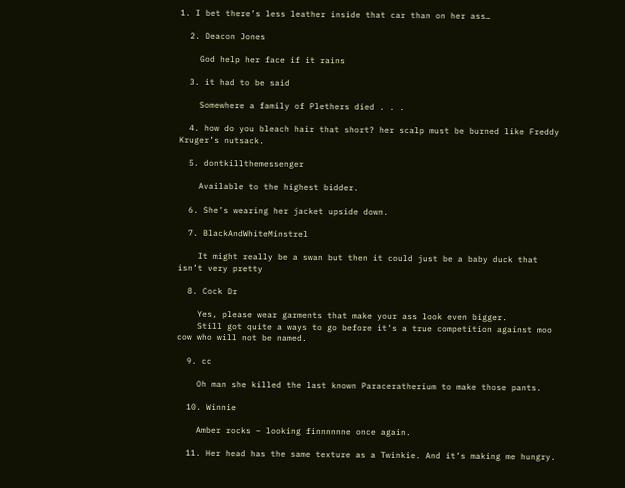1. I bet there’s less leather inside that car than on her ass…

  2. Deacon Jones

    God help her face if it rains

  3. it had to be said

    Somewhere a family of Plethers died . . .

  4. how do you bleach hair that short? her scalp must be burned like Freddy Kruger’s nutsack.

  5. dontkillthemessenger

    Available to the highest bidder.

  6. She’s wearing her jacket upside down.

  7. BlackAndWhiteMinstrel

    It might really be a swan but then it could just be a baby duck that isn’t very pretty

  8. Cock Dr

    Yes, please wear garments that make your ass look even bigger.
    Still got quite a ways to go before it’s a true competition against moo cow who will not be named.

  9. cc

    Oh man she killed the last known Paraceratherium to make those pants.

  10. Winnie

    Amber rocks – looking finnnnnne once again.

  11. Her head has the same texture as a Twinkie. And it’s making me hungry.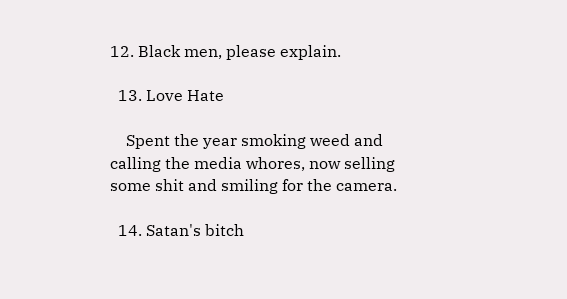12. Black men, please explain.

  13. Love Hate

    Spent the year smoking weed and calling the media whores, now selling some shit and smiling for the camera.

  14. Satan's bitch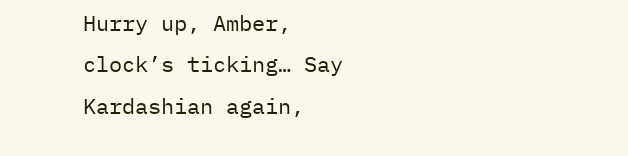Hurry up, Amber, clock’s ticking… Say Kardashian again,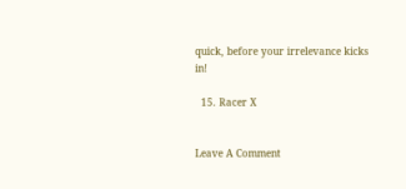quick, before your irrelevance kicks in!

  15. Racer X


Leave A Comment